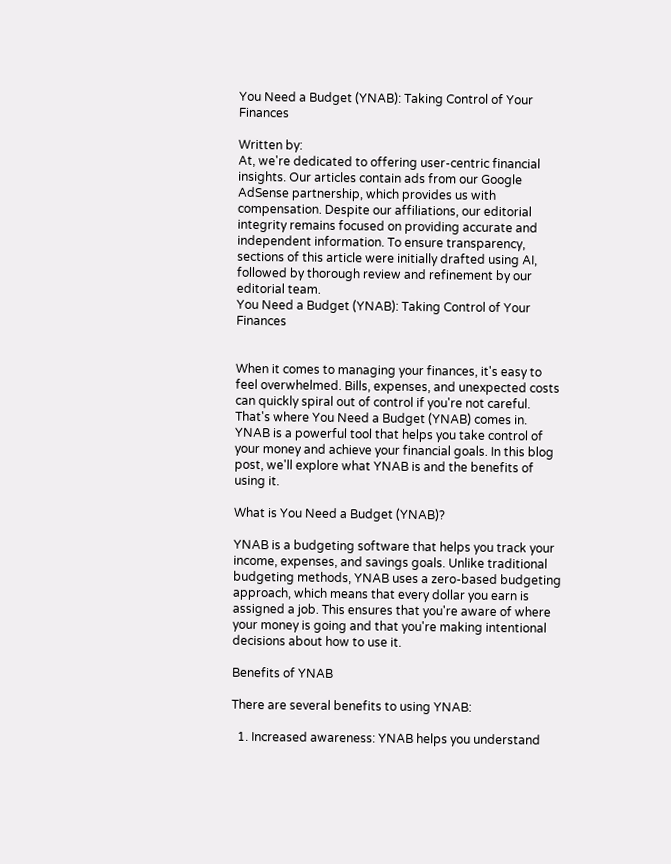You Need a Budget (YNAB): Taking Control of Your Finances

Written by:
At, we're dedicated to offering user-centric financial insights. Our articles contain ads from our Google AdSense partnership, which provides us with compensation. Despite our affiliations, our editorial integrity remains focused on providing accurate and independent information. To ensure transparency, sections of this article were initially drafted using AI, followed by thorough review and refinement by our editorial team.
You Need a Budget (YNAB): Taking Control of Your Finances


When it comes to managing your finances, it's easy to feel overwhelmed. Bills, expenses, and unexpected costs can quickly spiral out of control if you're not careful. That's where You Need a Budget (YNAB) comes in. YNAB is a powerful tool that helps you take control of your money and achieve your financial goals. In this blog post, we'll explore what YNAB is and the benefits of using it.

What is You Need a Budget (YNAB)?

YNAB is a budgeting software that helps you track your income, expenses, and savings goals. Unlike traditional budgeting methods, YNAB uses a zero-based budgeting approach, which means that every dollar you earn is assigned a job. This ensures that you're aware of where your money is going and that you're making intentional decisions about how to use it.

Benefits of YNAB

There are several benefits to using YNAB:

  1. Increased awareness: YNAB helps you understand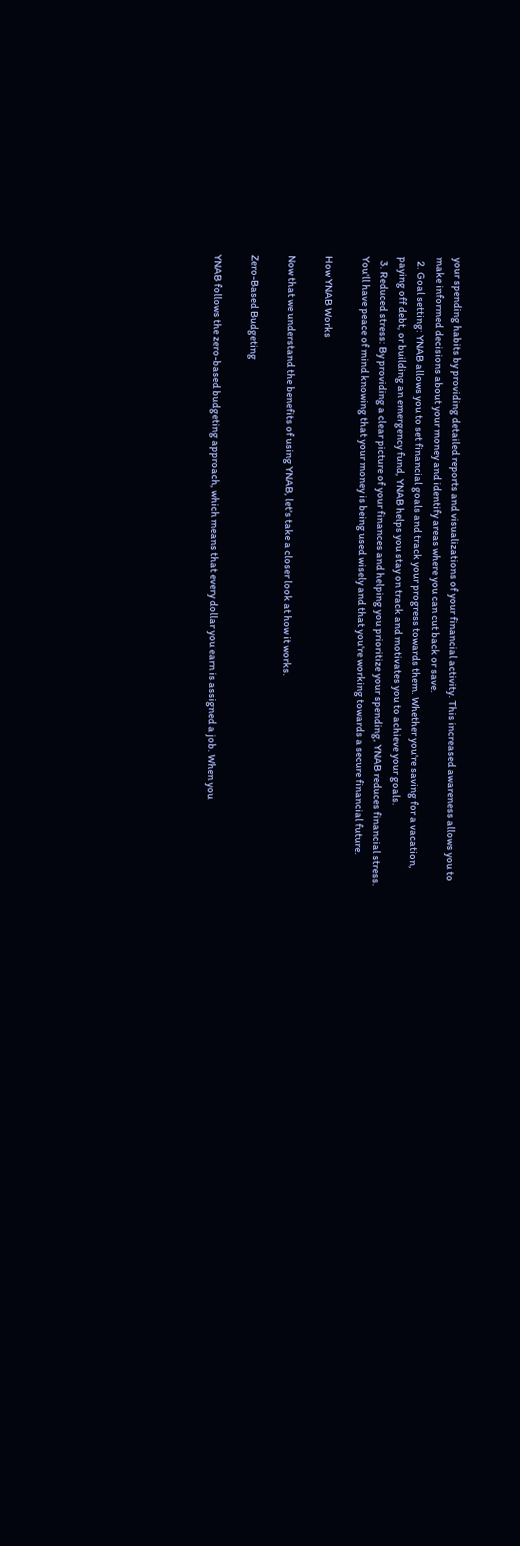your spending habits by providing detailed reports and visualizations of your financial activity. This increased awareness allows you to make informed decisions about your money and identify areas where you can cut back or save.
  2. Goal setting: YNAB allows you to set financial goals and track your progress towards them. Whether you're saving for a vacation, paying off debt, or building an emergency fund, YNAB helps you stay on track and motivates you to achieve your goals.
  3. Reduced stress: By providing a clear picture of your finances and helping you prioritize your spending, YNAB reduces financial stress. You'll have peace of mind knowing that your money is being used wisely and that you're working towards a secure financial future.

How YNAB Works

Now that we understand the benefits of using YNAB, let's take a closer look at how it works.

Zero-Based Budgeting

YNAB follows the zero-based budgeting approach, which means that every dollar you earn is assigned a job. When you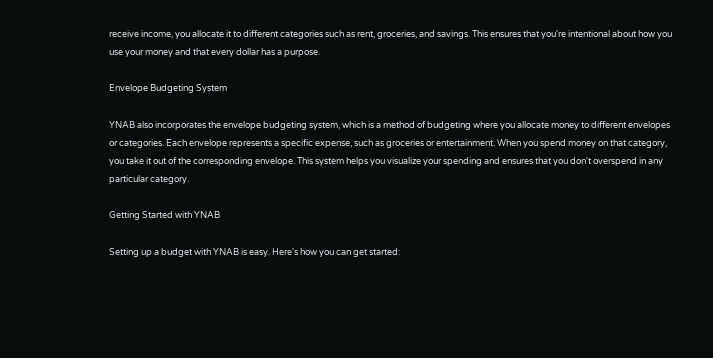receive income, you allocate it to different categories such as rent, groceries, and savings. This ensures that you're intentional about how you use your money and that every dollar has a purpose.

Envelope Budgeting System

YNAB also incorporates the envelope budgeting system, which is a method of budgeting where you allocate money to different envelopes or categories. Each envelope represents a specific expense, such as groceries or entertainment. When you spend money on that category, you take it out of the corresponding envelope. This system helps you visualize your spending and ensures that you don't overspend in any particular category.

Getting Started with YNAB

Setting up a budget with YNAB is easy. Here's how you can get started: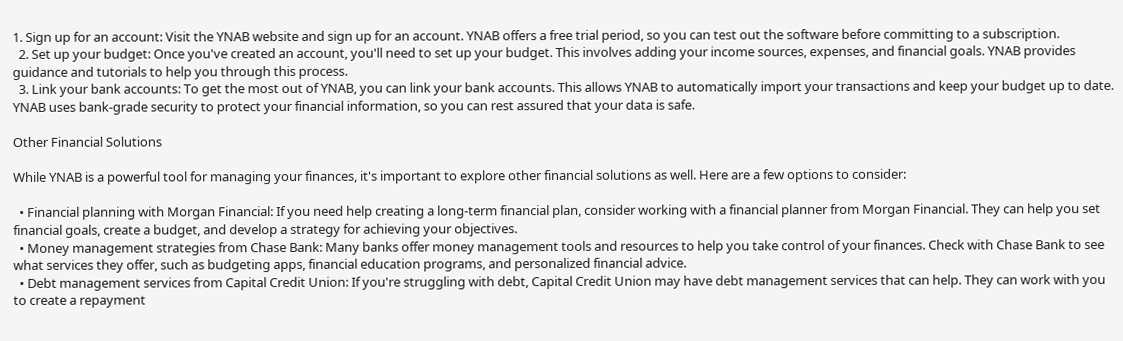1. Sign up for an account: Visit the YNAB website and sign up for an account. YNAB offers a free trial period, so you can test out the software before committing to a subscription.
  2. Set up your budget: Once you've created an account, you'll need to set up your budget. This involves adding your income sources, expenses, and financial goals. YNAB provides guidance and tutorials to help you through this process.
  3. Link your bank accounts: To get the most out of YNAB, you can link your bank accounts. This allows YNAB to automatically import your transactions and keep your budget up to date. YNAB uses bank-grade security to protect your financial information, so you can rest assured that your data is safe.

Other Financial Solutions

While YNAB is a powerful tool for managing your finances, it's important to explore other financial solutions as well. Here are a few options to consider:

  • Financial planning with Morgan Financial: If you need help creating a long-term financial plan, consider working with a financial planner from Morgan Financial. They can help you set financial goals, create a budget, and develop a strategy for achieving your objectives.
  • Money management strategies from Chase Bank: Many banks offer money management tools and resources to help you take control of your finances. Check with Chase Bank to see what services they offer, such as budgeting apps, financial education programs, and personalized financial advice.
  • Debt management services from Capital Credit Union: If you're struggling with debt, Capital Credit Union may have debt management services that can help. They can work with you to create a repayment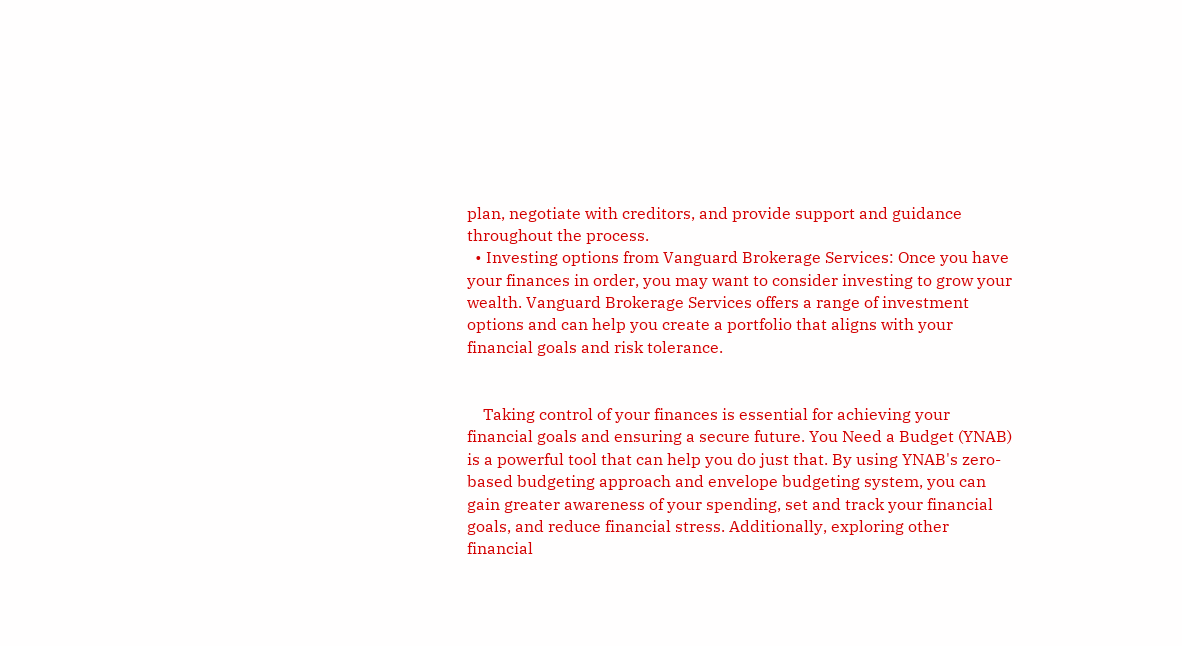plan, negotiate with creditors, and provide support and guidance throughout the process.
  • Investing options from Vanguard Brokerage Services: Once you have your finances in order, you may want to consider investing to grow your wealth. Vanguard Brokerage Services offers a range of investment options and can help you create a portfolio that aligns with your financial goals and risk tolerance.


    Taking control of your finances is essential for achieving your financial goals and ensuring a secure future. You Need a Budget (YNAB) is a powerful tool that can help you do just that. By using YNAB's zero-based budgeting approach and envelope budgeting system, you can gain greater awareness of your spending, set and track your financial goals, and reduce financial stress. Additionally, exploring other financial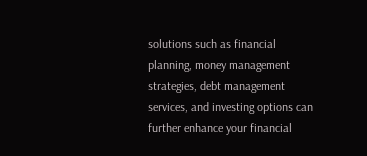solutions such as financial planning, money management strategies, debt management services, and investing options can further enhance your financial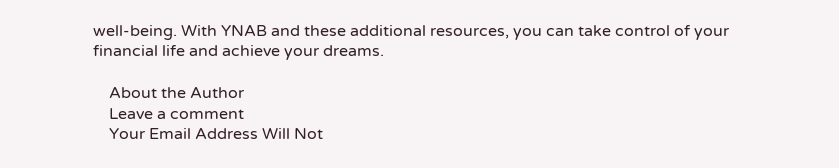well-being. With YNAB and these additional resources, you can take control of your financial life and achieve your dreams.

    About the Author
    Leave a comment
    Your Email Address Will Not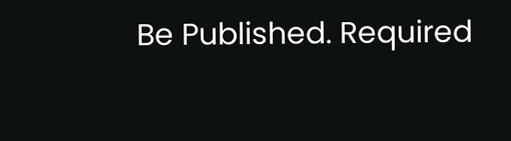Be Published. Required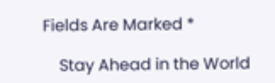Fields Are Marked *

    Stay Ahead in the World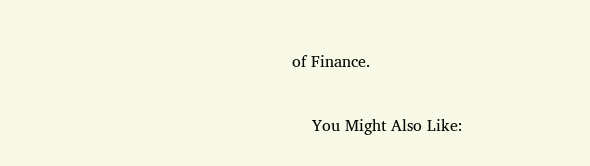of Finance.

    You Might Also Like: